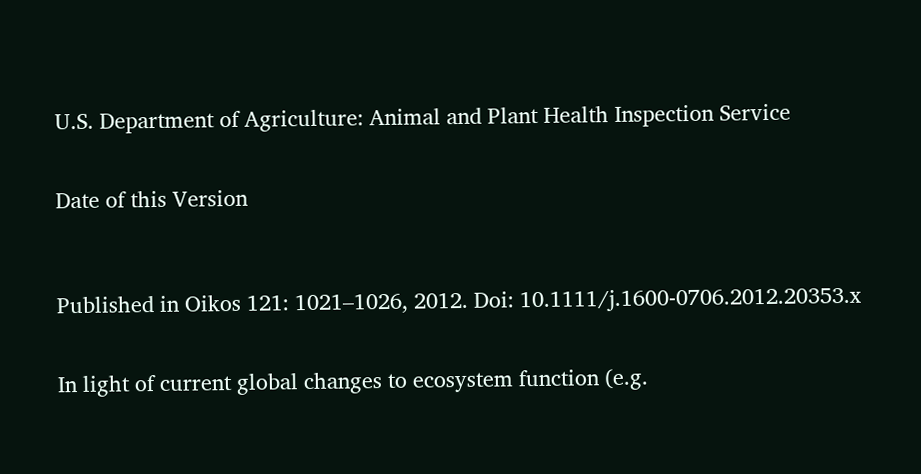U.S. Department of Agriculture: Animal and Plant Health Inspection Service


Date of this Version



Published in Oikos 121: 1021–1026, 2012. Doi: 10.1111/j.1600-0706.2012.20353.x


In light of current global changes to ecosystem function (e.g.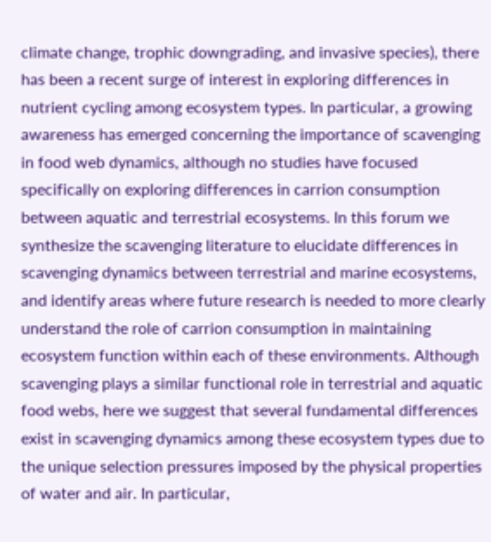climate change, trophic downgrading, and invasive species), there has been a recent surge of interest in exploring differences in nutrient cycling among ecosystem types. In particular, a growing awareness has emerged concerning the importance of scavenging in food web dynamics, although no studies have focused specifically on exploring differences in carrion consumption between aquatic and terrestrial ecosystems. In this forum we synthesize the scavenging literature to elucidate differences in scavenging dynamics between terrestrial and marine ecosystems, and identify areas where future research is needed to more clearly understand the role of carrion consumption in maintaining ecosystem function within each of these environments. Although scavenging plays a similar functional role in terrestrial and aquatic food webs, here we suggest that several fundamental differences exist in scavenging dynamics among these ecosystem types due to the unique selection pressures imposed by the physical properties of water and air. In particular,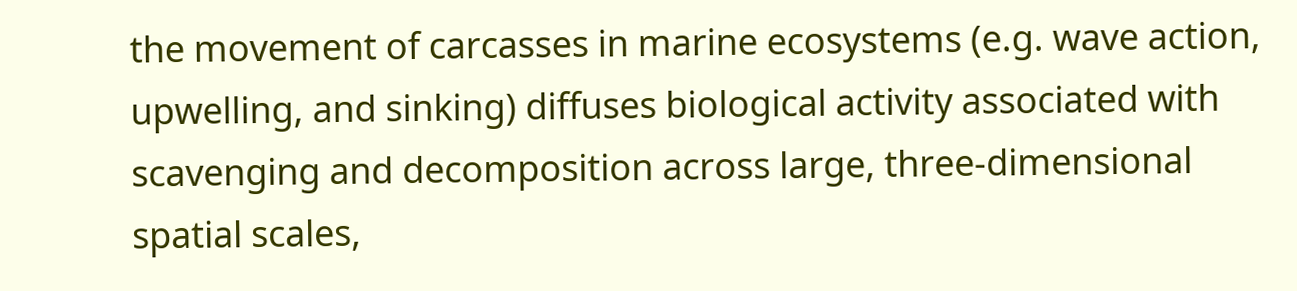the movement of carcasses in marine ecosystems (e.g. wave action, upwelling, and sinking) diffuses biological activity associated with scavenging and decomposition across large, three-dimensional spatial scales,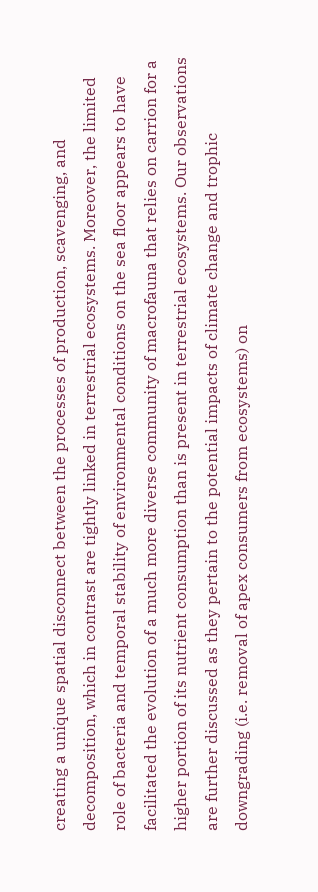creating a unique spatial disconnect between the processes of production, scavenging, and decomposition, which in contrast are tightly linked in terrestrial ecosystems. Moreover, the limited role of bacteria and temporal stability of environmental conditions on the sea floor appears to have facilitated the evolution of a much more diverse community of macrofauna that relies on carrion for a higher portion of its nutrient consumption than is present in terrestrial ecosystems. Our observations are further discussed as they pertain to the potential impacts of climate change and trophic downgrading (i.e. removal of apex consumers from ecosystems) on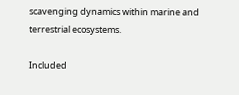scavenging dynamics within marine and terrestrial ecosystems.

Included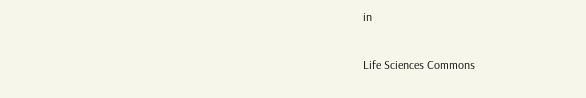in

Life Sciences Commons